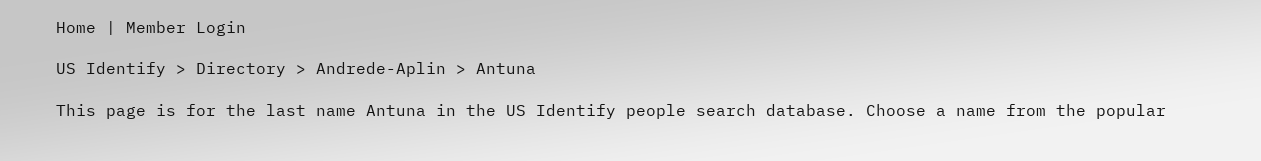Home | Member Login

US Identify > Directory > Andrede-Aplin > Antuna

This page is for the last name Antuna in the US Identify people search database. Choose a name from the popular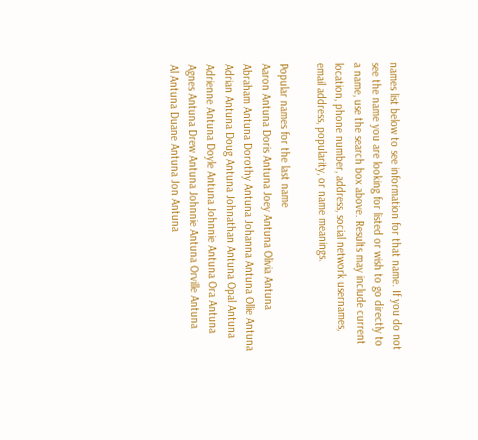names list below to see information for that name. If you do not see the name you are looking for listed or wish to go directly to a name, use the search box above. Results may include current location, phone number, address, social network usernames, email address, popularity, or name meanings.

Popular names for the last name
Aaron Antuna Doris Antuna Joey Antuna Olivia Antuna
Abraham Antuna Dorothy Antuna Johanna Antuna Ollie Antuna
Adrian Antuna Doug Antuna Johnathan Antuna Opal Antuna
Adrienne Antuna Doyle Antuna Johnnie Antuna Ora Antuna
Agnes Antuna Drew Antuna Johnnie Antuna Orville Antuna
Al Antuna Duane Antuna Jon Antuna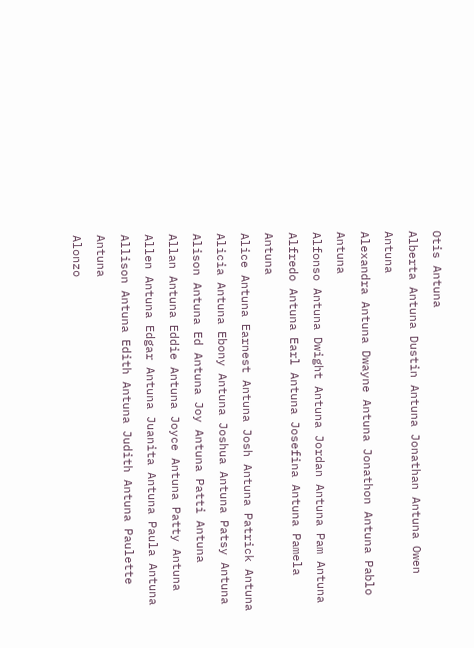Otis Antuna
Alberta Antuna Dustin Antuna Jonathan Antuna Owen Antuna
Alexandra Antuna Dwayne Antuna Jonathon Antuna Pablo Antuna
Alfonso Antuna Dwight Antuna Jordan Antuna Pam Antuna
Alfredo Antuna Earl Antuna Josefina Antuna Pamela Antuna
Alice Antuna Earnest Antuna Josh Antuna Patrick Antuna
Alicia Antuna Ebony Antuna Joshua Antuna Patsy Antuna
Alison Antuna Ed Antuna Joy Antuna Patti Antuna
Allan Antuna Eddie Antuna Joyce Antuna Patty Antuna
Allen Antuna Edgar Antuna Juanita Antuna Paula Antuna
Allison Antuna Edith Antuna Judith Antuna Paulette Antuna
Alonzo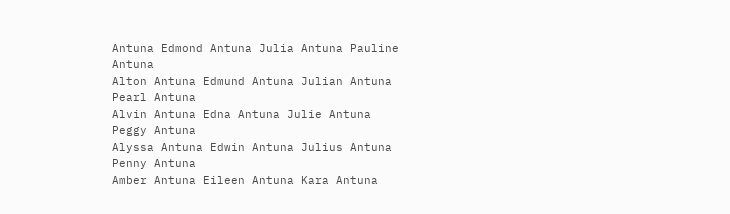Antuna Edmond Antuna Julia Antuna Pauline Antuna
Alton Antuna Edmund Antuna Julian Antuna Pearl Antuna
Alvin Antuna Edna Antuna Julie Antuna Peggy Antuna
Alyssa Antuna Edwin Antuna Julius Antuna Penny Antuna
Amber Antuna Eileen Antuna Kara Antuna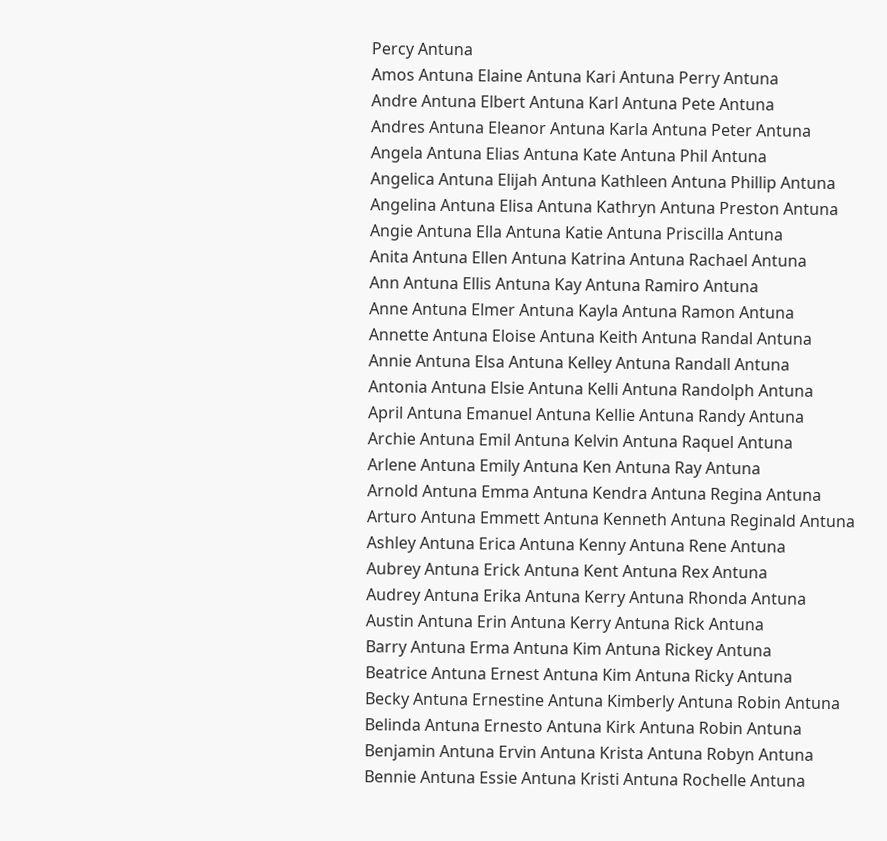Percy Antuna
Amos Antuna Elaine Antuna Kari Antuna Perry Antuna
Andre Antuna Elbert Antuna Karl Antuna Pete Antuna
Andres Antuna Eleanor Antuna Karla Antuna Peter Antuna
Angela Antuna Elias Antuna Kate Antuna Phil Antuna
Angelica Antuna Elijah Antuna Kathleen Antuna Phillip Antuna
Angelina Antuna Elisa Antuna Kathryn Antuna Preston Antuna
Angie Antuna Ella Antuna Katie Antuna Priscilla Antuna
Anita Antuna Ellen Antuna Katrina Antuna Rachael Antuna
Ann Antuna Ellis Antuna Kay Antuna Ramiro Antuna
Anne Antuna Elmer Antuna Kayla Antuna Ramon Antuna
Annette Antuna Eloise Antuna Keith Antuna Randal Antuna
Annie Antuna Elsa Antuna Kelley Antuna Randall Antuna
Antonia Antuna Elsie Antuna Kelli Antuna Randolph Antuna
April Antuna Emanuel Antuna Kellie Antuna Randy Antuna
Archie Antuna Emil Antuna Kelvin Antuna Raquel Antuna
Arlene Antuna Emily Antuna Ken Antuna Ray Antuna
Arnold Antuna Emma Antuna Kendra Antuna Regina Antuna
Arturo Antuna Emmett Antuna Kenneth Antuna Reginald Antuna
Ashley Antuna Erica Antuna Kenny Antuna Rene Antuna
Aubrey Antuna Erick Antuna Kent Antuna Rex Antuna
Audrey Antuna Erika Antuna Kerry Antuna Rhonda Antuna
Austin Antuna Erin Antuna Kerry Antuna Rick Antuna
Barry Antuna Erma Antuna Kim Antuna Rickey Antuna
Beatrice Antuna Ernest Antuna Kim Antuna Ricky Antuna
Becky Antuna Ernestine Antuna Kimberly Antuna Robin Antuna
Belinda Antuna Ernesto Antuna Kirk Antuna Robin Antuna
Benjamin Antuna Ervin Antuna Krista Antuna Robyn Antuna
Bennie Antuna Essie Antuna Kristi Antuna Rochelle Antuna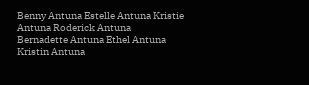Benny Antuna Estelle Antuna Kristie Antuna Roderick Antuna
Bernadette Antuna Ethel Antuna Kristin Antuna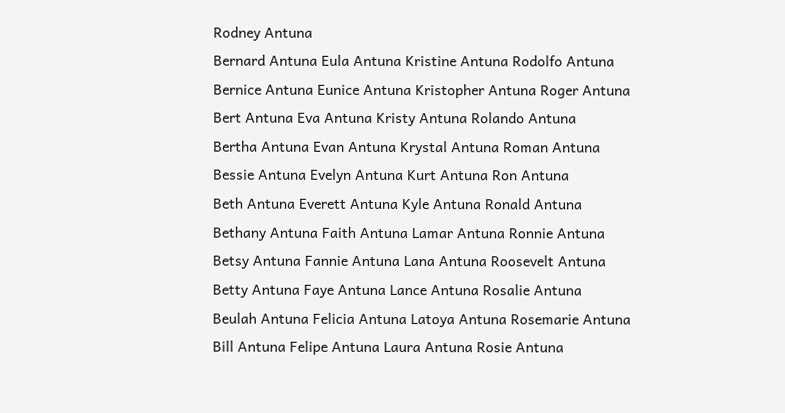Rodney Antuna
Bernard Antuna Eula Antuna Kristine Antuna Rodolfo Antuna
Bernice Antuna Eunice Antuna Kristopher Antuna Roger Antuna
Bert Antuna Eva Antuna Kristy Antuna Rolando Antuna
Bertha Antuna Evan Antuna Krystal Antuna Roman Antuna
Bessie Antuna Evelyn Antuna Kurt Antuna Ron Antuna
Beth Antuna Everett Antuna Kyle Antuna Ronald Antuna
Bethany Antuna Faith Antuna Lamar Antuna Ronnie Antuna
Betsy Antuna Fannie Antuna Lana Antuna Roosevelt Antuna
Betty Antuna Faye Antuna Lance Antuna Rosalie Antuna
Beulah Antuna Felicia Antuna Latoya Antuna Rosemarie Antuna
Bill Antuna Felipe Antuna Laura Antuna Rosie Antuna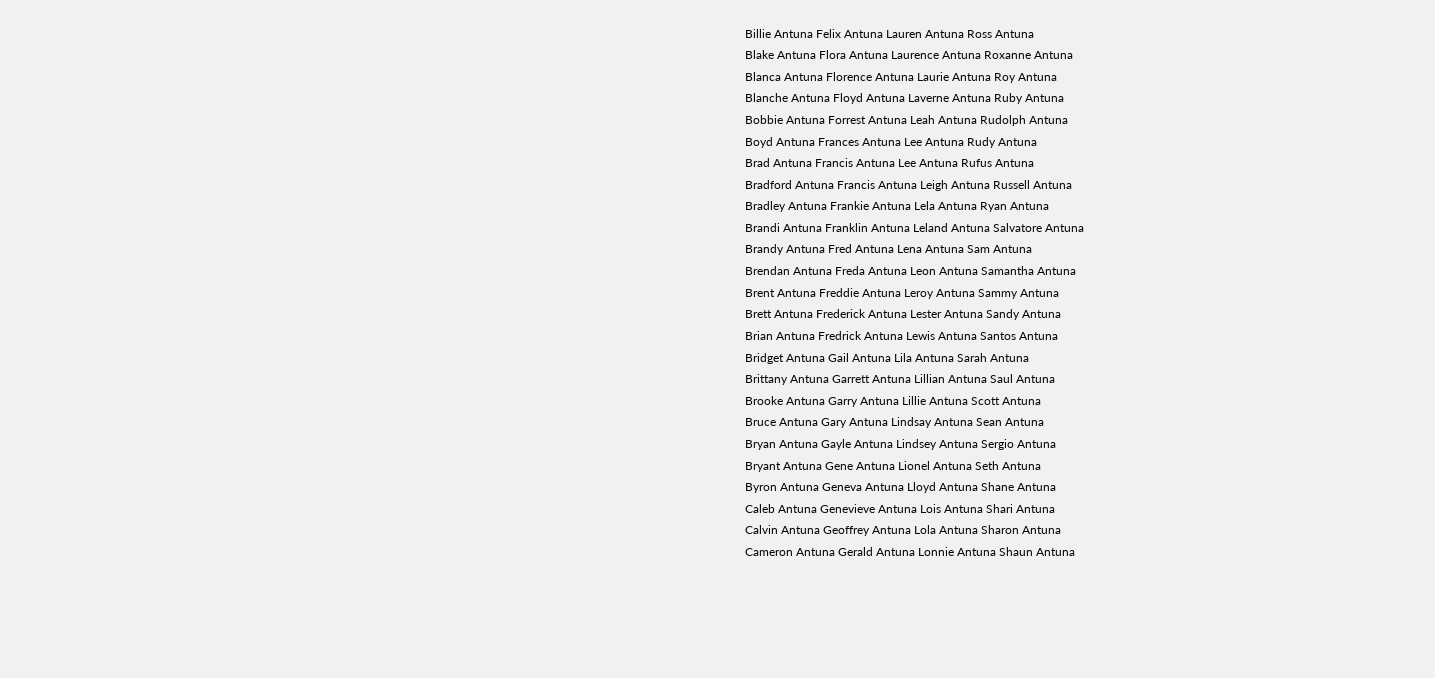Billie Antuna Felix Antuna Lauren Antuna Ross Antuna
Blake Antuna Flora Antuna Laurence Antuna Roxanne Antuna
Blanca Antuna Florence Antuna Laurie Antuna Roy Antuna
Blanche Antuna Floyd Antuna Laverne Antuna Ruby Antuna
Bobbie Antuna Forrest Antuna Leah Antuna Rudolph Antuna
Boyd Antuna Frances Antuna Lee Antuna Rudy Antuna
Brad Antuna Francis Antuna Lee Antuna Rufus Antuna
Bradford Antuna Francis Antuna Leigh Antuna Russell Antuna
Bradley Antuna Frankie Antuna Lela Antuna Ryan Antuna
Brandi Antuna Franklin Antuna Leland Antuna Salvatore Antuna
Brandy Antuna Fred Antuna Lena Antuna Sam Antuna
Brendan Antuna Freda Antuna Leon Antuna Samantha Antuna
Brent Antuna Freddie Antuna Leroy Antuna Sammy Antuna
Brett Antuna Frederick Antuna Lester Antuna Sandy Antuna
Brian Antuna Fredrick Antuna Lewis Antuna Santos Antuna
Bridget Antuna Gail Antuna Lila Antuna Sarah Antuna
Brittany Antuna Garrett Antuna Lillian Antuna Saul Antuna
Brooke Antuna Garry Antuna Lillie Antuna Scott Antuna
Bruce Antuna Gary Antuna Lindsay Antuna Sean Antuna
Bryan Antuna Gayle Antuna Lindsey Antuna Sergio Antuna
Bryant Antuna Gene Antuna Lionel Antuna Seth Antuna
Byron Antuna Geneva Antuna Lloyd Antuna Shane Antuna
Caleb Antuna Genevieve Antuna Lois Antuna Shari Antuna
Calvin Antuna Geoffrey Antuna Lola Antuna Sharon Antuna
Cameron Antuna Gerald Antuna Lonnie Antuna Shaun Antuna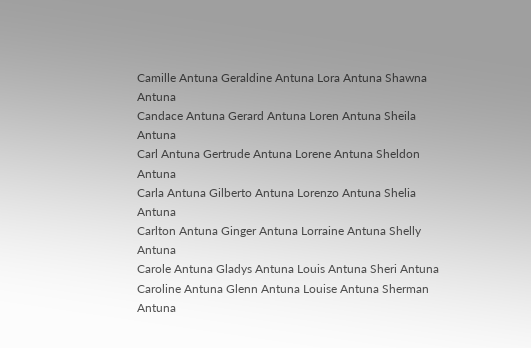Camille Antuna Geraldine Antuna Lora Antuna Shawna Antuna
Candace Antuna Gerard Antuna Loren Antuna Sheila Antuna
Carl Antuna Gertrude Antuna Lorene Antuna Sheldon Antuna
Carla Antuna Gilberto Antuna Lorenzo Antuna Shelia Antuna
Carlton Antuna Ginger Antuna Lorraine Antuna Shelly Antuna
Carole Antuna Gladys Antuna Louis Antuna Sheri Antuna
Caroline Antuna Glenn Antuna Louise Antuna Sherman Antuna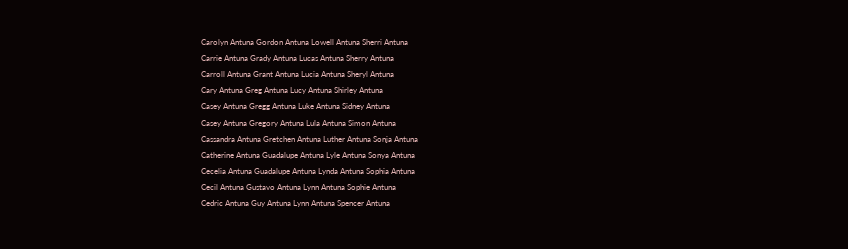Carolyn Antuna Gordon Antuna Lowell Antuna Sherri Antuna
Carrie Antuna Grady Antuna Lucas Antuna Sherry Antuna
Carroll Antuna Grant Antuna Lucia Antuna Sheryl Antuna
Cary Antuna Greg Antuna Lucy Antuna Shirley Antuna
Casey Antuna Gregg Antuna Luke Antuna Sidney Antuna
Casey Antuna Gregory Antuna Lula Antuna Simon Antuna
Cassandra Antuna Gretchen Antuna Luther Antuna Sonja Antuna
Catherine Antuna Guadalupe Antuna Lyle Antuna Sonya Antuna
Cecelia Antuna Guadalupe Antuna Lynda Antuna Sophia Antuna
Cecil Antuna Gustavo Antuna Lynn Antuna Sophie Antuna
Cedric Antuna Guy Antuna Lynn Antuna Spencer Antuna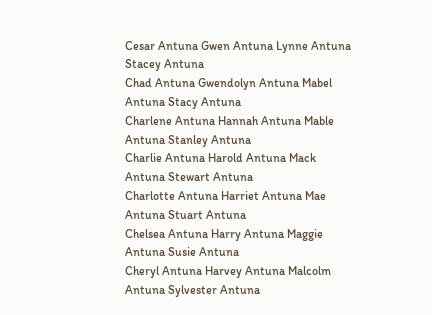Cesar Antuna Gwen Antuna Lynne Antuna Stacey Antuna
Chad Antuna Gwendolyn Antuna Mabel Antuna Stacy Antuna
Charlene Antuna Hannah Antuna Mable Antuna Stanley Antuna
Charlie Antuna Harold Antuna Mack Antuna Stewart Antuna
Charlotte Antuna Harriet Antuna Mae Antuna Stuart Antuna
Chelsea Antuna Harry Antuna Maggie Antuna Susie Antuna
Cheryl Antuna Harvey Antuna Malcolm Antuna Sylvester Antuna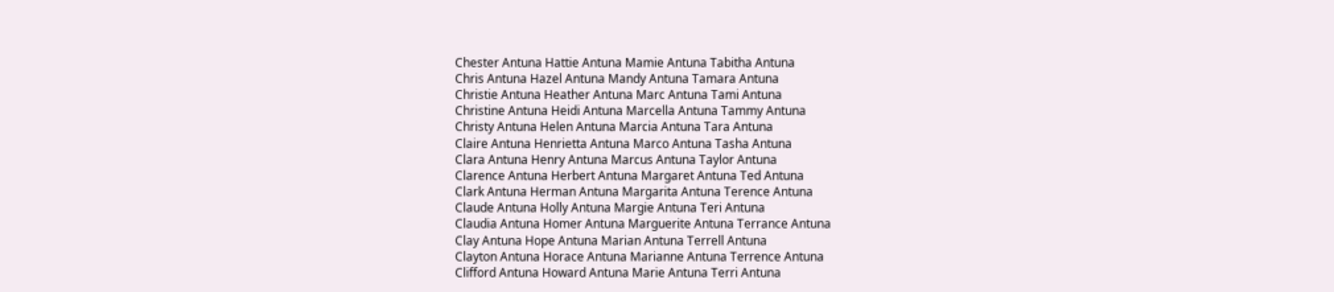Chester Antuna Hattie Antuna Mamie Antuna Tabitha Antuna
Chris Antuna Hazel Antuna Mandy Antuna Tamara Antuna
Christie Antuna Heather Antuna Marc Antuna Tami Antuna
Christine Antuna Heidi Antuna Marcella Antuna Tammy Antuna
Christy Antuna Helen Antuna Marcia Antuna Tara Antuna
Claire Antuna Henrietta Antuna Marco Antuna Tasha Antuna
Clara Antuna Henry Antuna Marcus Antuna Taylor Antuna
Clarence Antuna Herbert Antuna Margaret Antuna Ted Antuna
Clark Antuna Herman Antuna Margarita Antuna Terence Antuna
Claude Antuna Holly Antuna Margie Antuna Teri Antuna
Claudia Antuna Homer Antuna Marguerite Antuna Terrance Antuna
Clay Antuna Hope Antuna Marian Antuna Terrell Antuna
Clayton Antuna Horace Antuna Marianne Antuna Terrence Antuna
Clifford Antuna Howard Antuna Marie Antuna Terri Antuna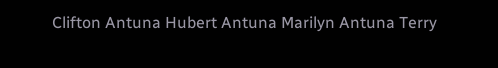Clifton Antuna Hubert Antuna Marilyn Antuna Terry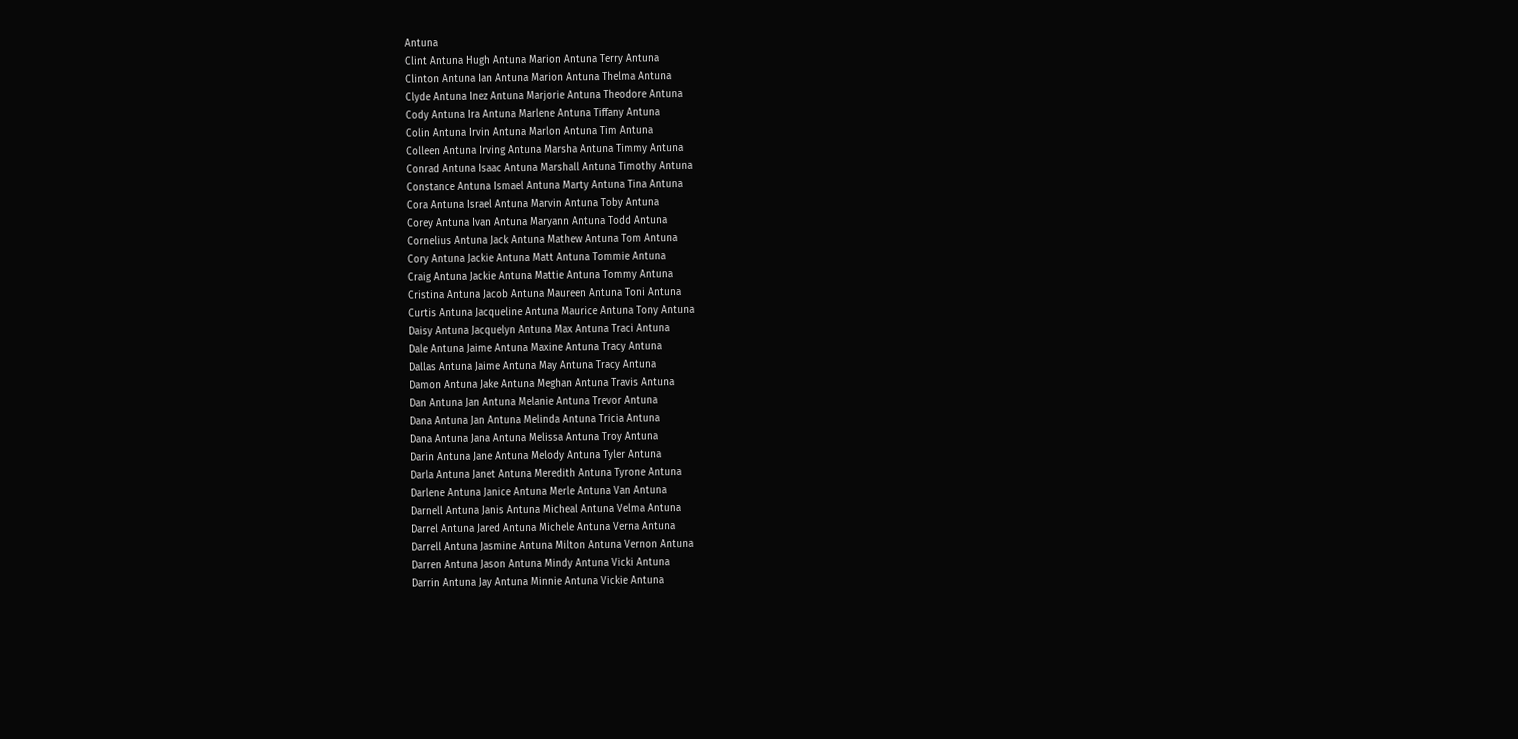Antuna
Clint Antuna Hugh Antuna Marion Antuna Terry Antuna
Clinton Antuna Ian Antuna Marion Antuna Thelma Antuna
Clyde Antuna Inez Antuna Marjorie Antuna Theodore Antuna
Cody Antuna Ira Antuna Marlene Antuna Tiffany Antuna
Colin Antuna Irvin Antuna Marlon Antuna Tim Antuna
Colleen Antuna Irving Antuna Marsha Antuna Timmy Antuna
Conrad Antuna Isaac Antuna Marshall Antuna Timothy Antuna
Constance Antuna Ismael Antuna Marty Antuna Tina Antuna
Cora Antuna Israel Antuna Marvin Antuna Toby Antuna
Corey Antuna Ivan Antuna Maryann Antuna Todd Antuna
Cornelius Antuna Jack Antuna Mathew Antuna Tom Antuna
Cory Antuna Jackie Antuna Matt Antuna Tommie Antuna
Craig Antuna Jackie Antuna Mattie Antuna Tommy Antuna
Cristina Antuna Jacob Antuna Maureen Antuna Toni Antuna
Curtis Antuna Jacqueline Antuna Maurice Antuna Tony Antuna
Daisy Antuna Jacquelyn Antuna Max Antuna Traci Antuna
Dale Antuna Jaime Antuna Maxine Antuna Tracy Antuna
Dallas Antuna Jaime Antuna May Antuna Tracy Antuna
Damon Antuna Jake Antuna Meghan Antuna Travis Antuna
Dan Antuna Jan Antuna Melanie Antuna Trevor Antuna
Dana Antuna Jan Antuna Melinda Antuna Tricia Antuna
Dana Antuna Jana Antuna Melissa Antuna Troy Antuna
Darin Antuna Jane Antuna Melody Antuna Tyler Antuna
Darla Antuna Janet Antuna Meredith Antuna Tyrone Antuna
Darlene Antuna Janice Antuna Merle Antuna Van Antuna
Darnell Antuna Janis Antuna Micheal Antuna Velma Antuna
Darrel Antuna Jared Antuna Michele Antuna Verna Antuna
Darrell Antuna Jasmine Antuna Milton Antuna Vernon Antuna
Darren Antuna Jason Antuna Mindy Antuna Vicki Antuna
Darrin Antuna Jay Antuna Minnie Antuna Vickie Antuna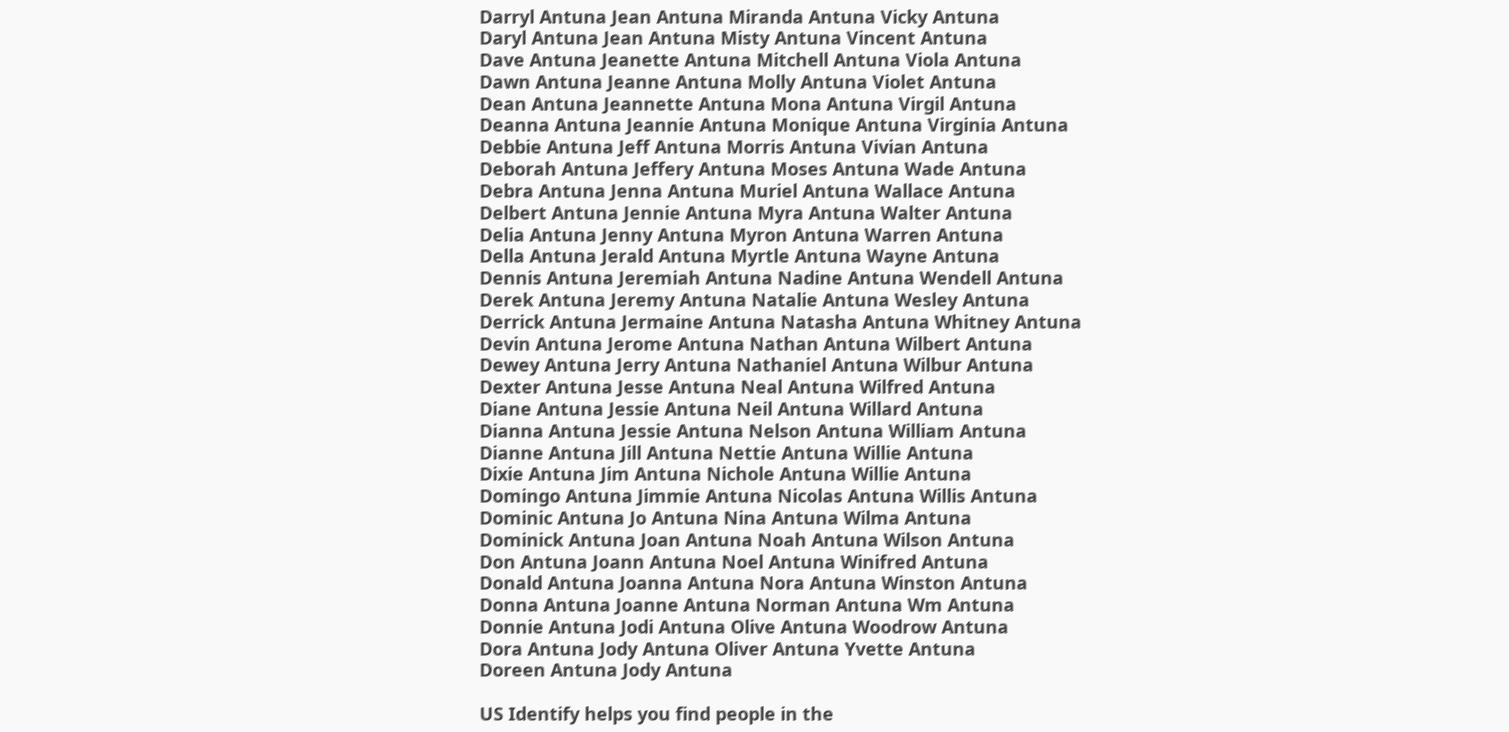Darryl Antuna Jean Antuna Miranda Antuna Vicky Antuna
Daryl Antuna Jean Antuna Misty Antuna Vincent Antuna
Dave Antuna Jeanette Antuna Mitchell Antuna Viola Antuna
Dawn Antuna Jeanne Antuna Molly Antuna Violet Antuna
Dean Antuna Jeannette Antuna Mona Antuna Virgil Antuna
Deanna Antuna Jeannie Antuna Monique Antuna Virginia Antuna
Debbie Antuna Jeff Antuna Morris Antuna Vivian Antuna
Deborah Antuna Jeffery Antuna Moses Antuna Wade Antuna
Debra Antuna Jenna Antuna Muriel Antuna Wallace Antuna
Delbert Antuna Jennie Antuna Myra Antuna Walter Antuna
Delia Antuna Jenny Antuna Myron Antuna Warren Antuna
Della Antuna Jerald Antuna Myrtle Antuna Wayne Antuna
Dennis Antuna Jeremiah Antuna Nadine Antuna Wendell Antuna
Derek Antuna Jeremy Antuna Natalie Antuna Wesley Antuna
Derrick Antuna Jermaine Antuna Natasha Antuna Whitney Antuna
Devin Antuna Jerome Antuna Nathan Antuna Wilbert Antuna
Dewey Antuna Jerry Antuna Nathaniel Antuna Wilbur Antuna
Dexter Antuna Jesse Antuna Neal Antuna Wilfred Antuna
Diane Antuna Jessie Antuna Neil Antuna Willard Antuna
Dianna Antuna Jessie Antuna Nelson Antuna William Antuna
Dianne Antuna Jill Antuna Nettie Antuna Willie Antuna
Dixie Antuna Jim Antuna Nichole Antuna Willie Antuna
Domingo Antuna Jimmie Antuna Nicolas Antuna Willis Antuna
Dominic Antuna Jo Antuna Nina Antuna Wilma Antuna
Dominick Antuna Joan Antuna Noah Antuna Wilson Antuna
Don Antuna Joann Antuna Noel Antuna Winifred Antuna
Donald Antuna Joanna Antuna Nora Antuna Winston Antuna
Donna Antuna Joanne Antuna Norman Antuna Wm Antuna
Donnie Antuna Jodi Antuna Olive Antuna Woodrow Antuna
Dora Antuna Jody Antuna Oliver Antuna Yvette Antuna
Doreen Antuna Jody Antuna

US Identify helps you find people in the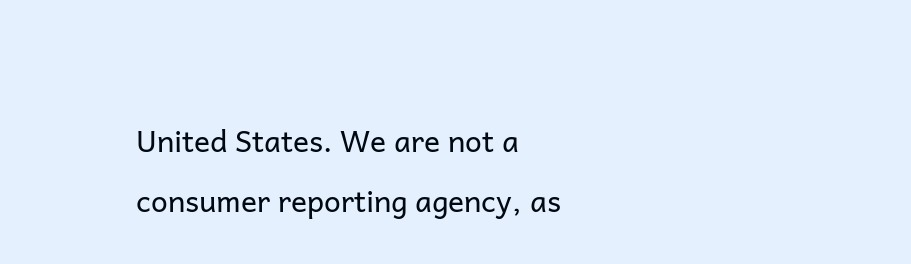United States. We are not a consumer reporting agency, as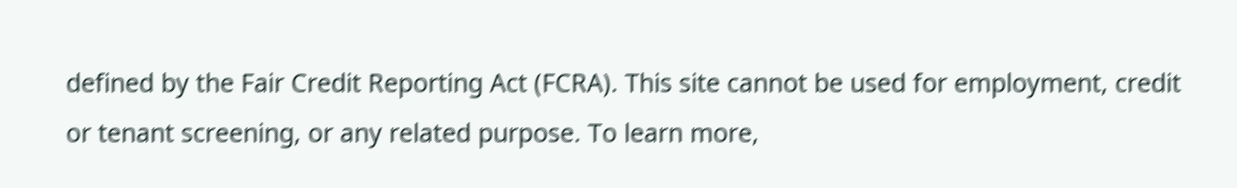defined by the Fair Credit Reporting Act (FCRA). This site cannot be used for employment, credit or tenant screening, or any related purpose. To learn more,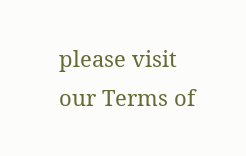please visit our Terms of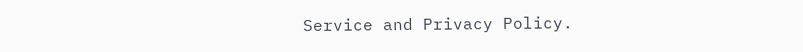Service and Privacy Policy.